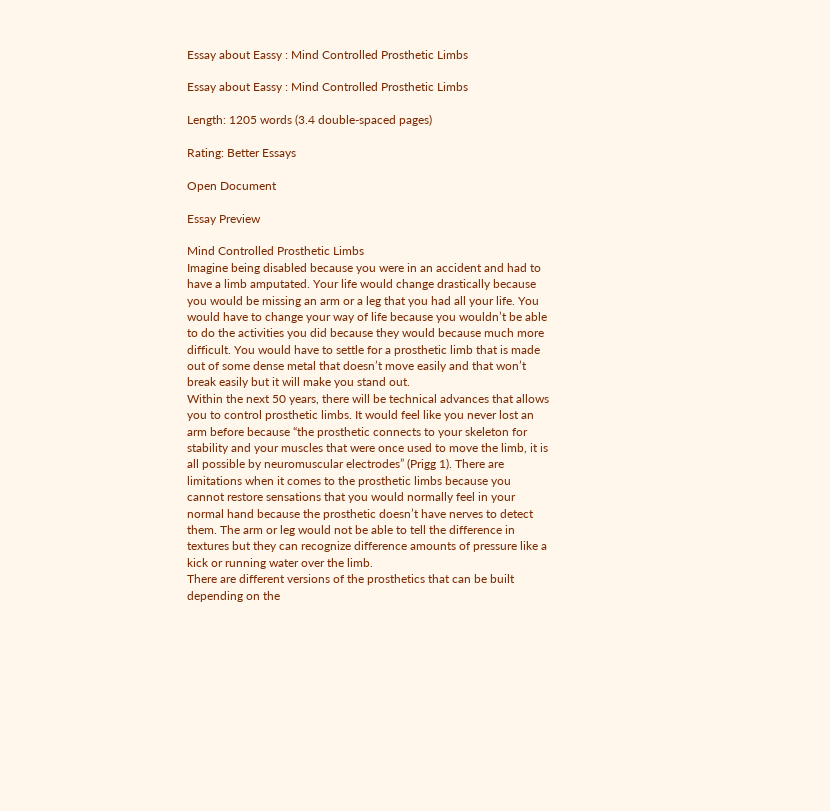Essay about Eassy : Mind Controlled Prosthetic Limbs

Essay about Eassy : Mind Controlled Prosthetic Limbs

Length: 1205 words (3.4 double-spaced pages)

Rating: Better Essays

Open Document

Essay Preview

Mind Controlled Prosthetic Limbs
Imagine being disabled because you were in an accident and had to have a limb amputated. Your life would change drastically because you would be missing an arm or a leg that you had all your life. You would have to change your way of life because you wouldn’t be able to do the activities you did because they would because much more difficult. You would have to settle for a prosthetic limb that is made out of some dense metal that doesn’t move easily and that won’t break easily but it will make you stand out.
Within the next 50 years, there will be technical advances that allows you to control prosthetic limbs. It would feel like you never lost an arm before because “the prosthetic connects to your skeleton for stability and your muscles that were once used to move the limb, it is all possible by neuromuscular electrodes” (Prigg 1). There are limitations when it comes to the prosthetic limbs because you cannot restore sensations that you would normally feel in your normal hand because the prosthetic doesn’t have nerves to detect them. The arm or leg would not be able to tell the difference in textures but they can recognize difference amounts of pressure like a kick or running water over the limb.
There are different versions of the prosthetics that can be built depending on the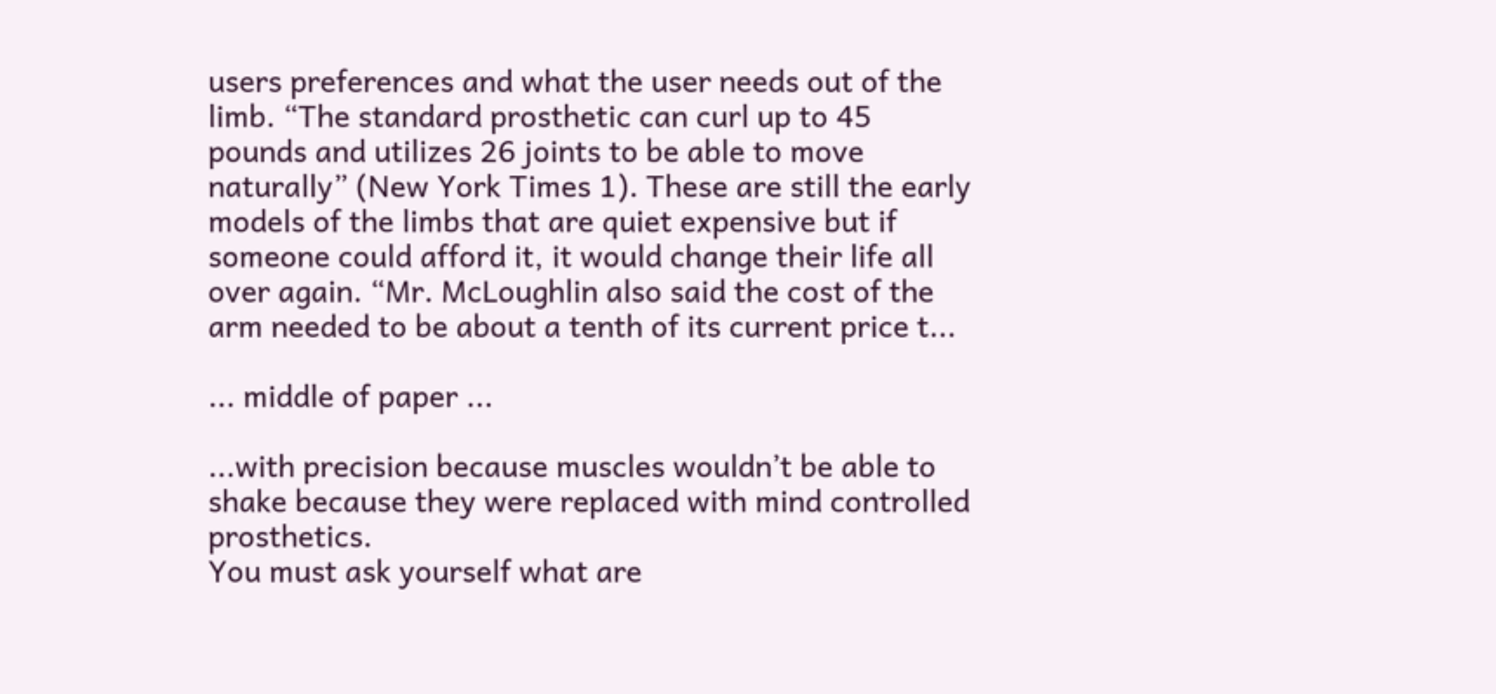users preferences and what the user needs out of the limb. “The standard prosthetic can curl up to 45 pounds and utilizes 26 joints to be able to move naturally” (New York Times 1). These are still the early models of the limbs that are quiet expensive but if someone could afford it, it would change their life all over again. “Mr. McLoughlin also said the cost of the arm needed to be about a tenth of its current price t...

... middle of paper ...

...with precision because muscles wouldn’t be able to shake because they were replaced with mind controlled prosthetics.
You must ask yourself what are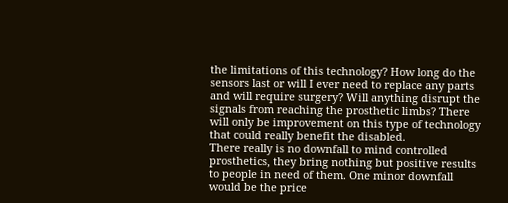the limitations of this technology? How long do the sensors last or will I ever need to replace any parts and will require surgery? Will anything disrupt the signals from reaching the prosthetic limbs? There will only be improvement on this type of technology that could really benefit the disabled.
There really is no downfall to mind controlled prosthetics, they bring nothing but positive results to people in need of them. One minor downfall would be the price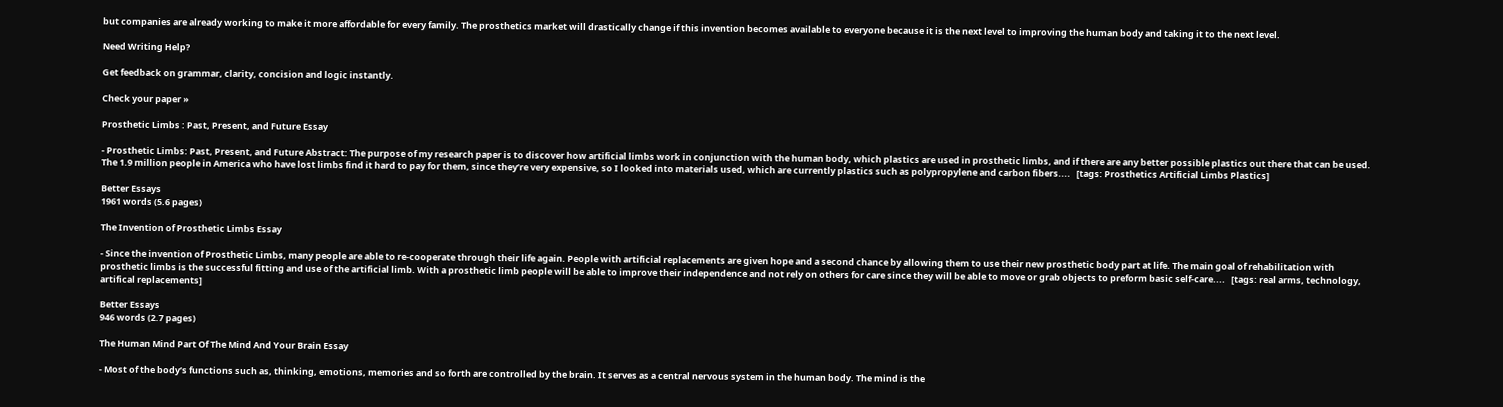but companies are already working to make it more affordable for every family. The prosthetics market will drastically change if this invention becomes available to everyone because it is the next level to improving the human body and taking it to the next level.

Need Writing Help?

Get feedback on grammar, clarity, concision and logic instantly.

Check your paper »

Prosthetic Limbs : Past, Present, and Future Essay

- Prosthetic Limbs: Past, Present, and Future Abstract: The purpose of my research paper is to discover how artificial limbs work in conjunction with the human body, which plastics are used in prosthetic limbs, and if there are any better possible plastics out there that can be used. The 1.9 million people in America who have lost limbs find it hard to pay for them, since they’re very expensive, so I looked into materials used, which are currently plastics such as polypropylene and carbon fibers....   [tags: Prosthetics Artificial Limbs Plastics]

Better Essays
1961 words (5.6 pages)

The Invention of Prosthetic Limbs Essay

- Since the invention of Prosthetic Limbs, many people are able to re-cooperate through their life again. People with artificial replacements are given hope and a second chance by allowing them to use their new prosthetic body part at life. The main goal of rehabilitation with prosthetic limbs is the successful fitting and use of the artificial limb. With a prosthetic limb people will be able to improve their independence and not rely on others for care since they will be able to move or grab objects to preform basic self-care....   [tags: real arms, technology, artifical replacements]

Better Essays
946 words (2.7 pages)

The Human Mind Part Of The Mind And Your Brain Essay

- Most of the body’s functions such as, thinking, emotions, memories and so forth are controlled by the brain. It serves as a central nervous system in the human body. The mind is the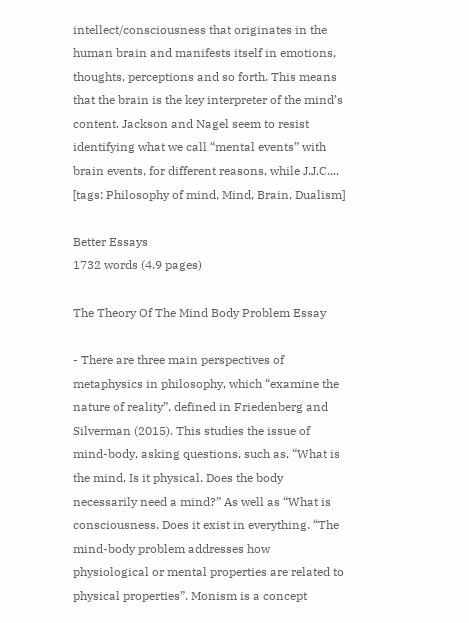intellect/consciousness that originates in the human brain and manifests itself in emotions, thoughts, perceptions and so forth. This means that the brain is the key interpreter of the mind’s content. Jackson and Nagel seem to resist identifying what we call “mental events” with brain events, for different reasons, while J.J.C....   [tags: Philosophy of mind, Mind, Brain, Dualism]

Better Essays
1732 words (4.9 pages)

The Theory Of The Mind Body Problem Essay

- There are three main perspectives of metaphysics in philosophy, which “examine the nature of reality”, defined in Friedenberg and Silverman (2015). This studies the issue of mind-body, asking questions, such as, “What is the mind. Is it physical. Does the body necessarily need a mind?” As well as “What is consciousness. Does it exist in everything. “The mind-body problem addresses how physiological or mental properties are related to physical properties”. Monism is a concept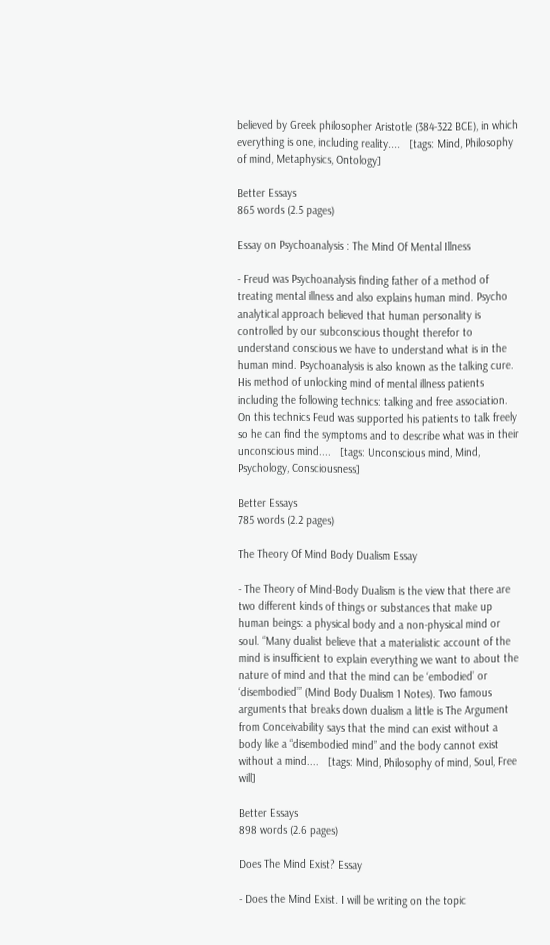believed by Greek philosopher Aristotle (384-322 BCE), in which everything is one, including reality....   [tags: Mind, Philosophy of mind, Metaphysics, Ontology]

Better Essays
865 words (2.5 pages)

Essay on Psychoanalysis : The Mind Of Mental Illness

- Freud was Psychoanalysis finding father of a method of treating mental illness and also explains human mind. Psycho analytical approach believed that human personality is controlled by our subconscious thought therefor to understand conscious we have to understand what is in the human mind. Psychoanalysis is also known as the talking cure. His method of unlocking mind of mental illness patients including the following technics: talking and free association. On this technics Feud was supported his patients to talk freely so he can find the symptoms and to describe what was in their unconscious mind....   [tags: Unconscious mind, Mind, Psychology, Consciousness]

Better Essays
785 words (2.2 pages)

The Theory Of Mind Body Dualism Essay

- The Theory of Mind-Body Dualism is the view that there are two different kinds of things or substances that make up human beings: a physical body and a non-physical mind or soul. “Many dualist believe that a materialistic account of the mind is insufficient to explain everything we want to about the nature of mind and that the mind can be ‘embodied’ or ‘disembodied’” (Mind Body Dualism 1 Notes). Two famous arguments that breaks down dualism a little is The Argument from Conceivability says that the mind can exist without a body like a “disembodied mind” and the body cannot exist without a mind....   [tags: Mind, Philosophy of mind, Soul, Free will]

Better Essays
898 words (2.6 pages)

Does The Mind Exist? Essay

- Does the Mind Exist. I will be writing on the topic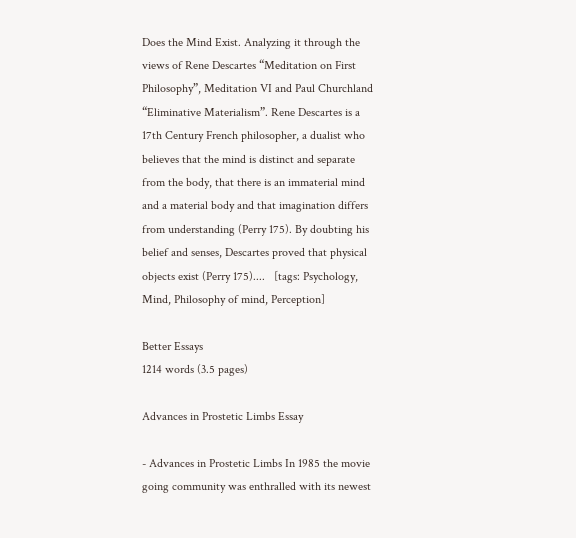Does the Mind Exist. Analyzing it through the views of Rene Descartes “Meditation on First Philosophy”, Meditation VI and Paul Churchland “Eliminative Materialism”. Rene Descartes is a 17th Century French philosopher, a dualist who believes that the mind is distinct and separate from the body, that there is an immaterial mind and a material body and that imagination differs from understanding (Perry 175). By doubting his belief and senses, Descartes proved that physical objects exist (Perry 175)....   [tags: Psychology, Mind, Philosophy of mind, Perception]

Better Essays
1214 words (3.5 pages)

Advances in Prostetic Limbs Essay

- Advances in Prostetic Limbs In 1985 the movie going community was enthralled with its newest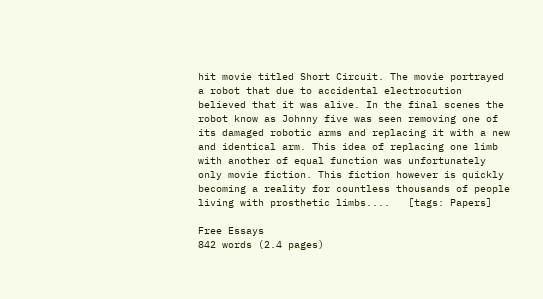hit movie titled Short Circuit. The movie portrayed a robot that due to accidental electrocution believed that it was alive. In the final scenes the robot know as Johnny five was seen removing one of its damaged robotic arms and replacing it with a new and identical arm. This idea of replacing one limb with another of equal function was unfortunately only movie fiction. This fiction however is quickly becoming a reality for countless thousands of people living with prosthetic limbs....   [tags: Papers]

Free Essays
842 words (2.4 pages)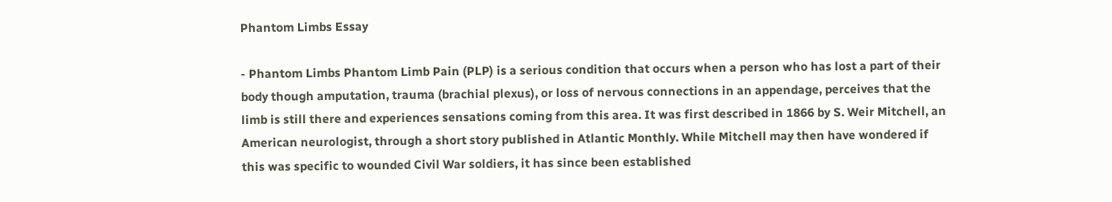Phantom Limbs Essay

- Phantom Limbs Phantom Limb Pain (PLP) is a serious condition that occurs when a person who has lost a part of their body though amputation, trauma (brachial plexus), or loss of nervous connections in an appendage, perceives that the limb is still there and experiences sensations coming from this area. It was first described in 1866 by S. Weir Mitchell, an American neurologist, through a short story published in Atlantic Monthly. While Mitchell may then have wondered if this was specific to wounded Civil War soldiers, it has since been established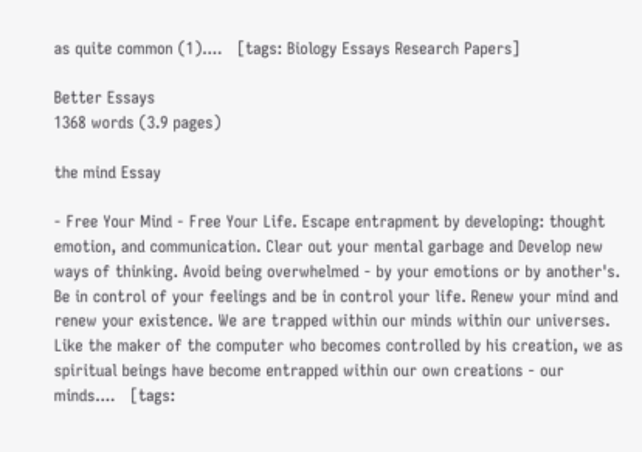as quite common (1)....   [tags: Biology Essays Research Papers]

Better Essays
1368 words (3.9 pages)

the mind Essay

- Free Your Mind - Free Your Life. Escape entrapment by developing: thought emotion, and communication. Clear out your mental garbage and Develop new ways of thinking. Avoid being overwhelmed - by your emotions or by another's. Be in control of your feelings and be in control your life. Renew your mind and renew your existence. We are trapped within our minds within our universes. Like the maker of the computer who becomes controlled by his creation, we as spiritual beings have become entrapped within our own creations - our minds....   [tags: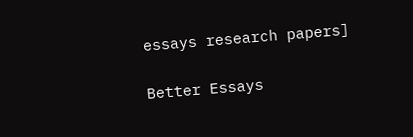essays research papers]

Better Essays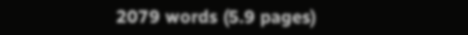2079 words (5.9 pages)